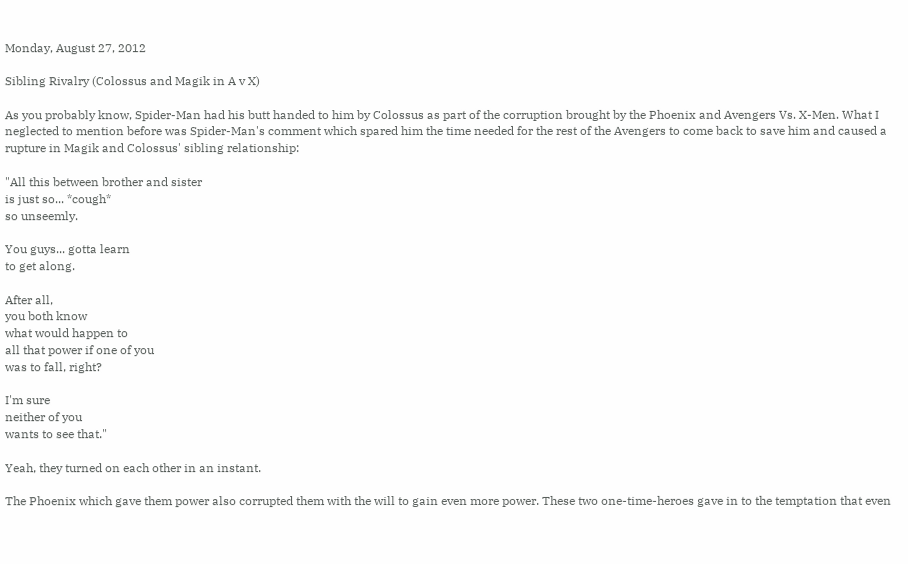Monday, August 27, 2012

Sibling Rivalry (Colossus and Magik in A v X)

As you probably know, Spider-Man had his butt handed to him by Colossus as part of the corruption brought by the Phoenix and Avengers Vs. X-Men. What I neglected to mention before was Spider-Man's comment which spared him the time needed for the rest of the Avengers to come back to save him and caused a rupture in Magik and Colossus' sibling relationship:

"All this between brother and sister
is just so... *cough*
so unseemly.

You guys... gotta learn
to get along.

After all,
you both know
what would happen to
all that power if one of you
was to fall, right?

I'm sure
neither of you
wants to see that."

Yeah, they turned on each other in an instant.

The Phoenix which gave them power also corrupted them with the will to gain even more power. These two one-time-heroes gave in to the temptation that even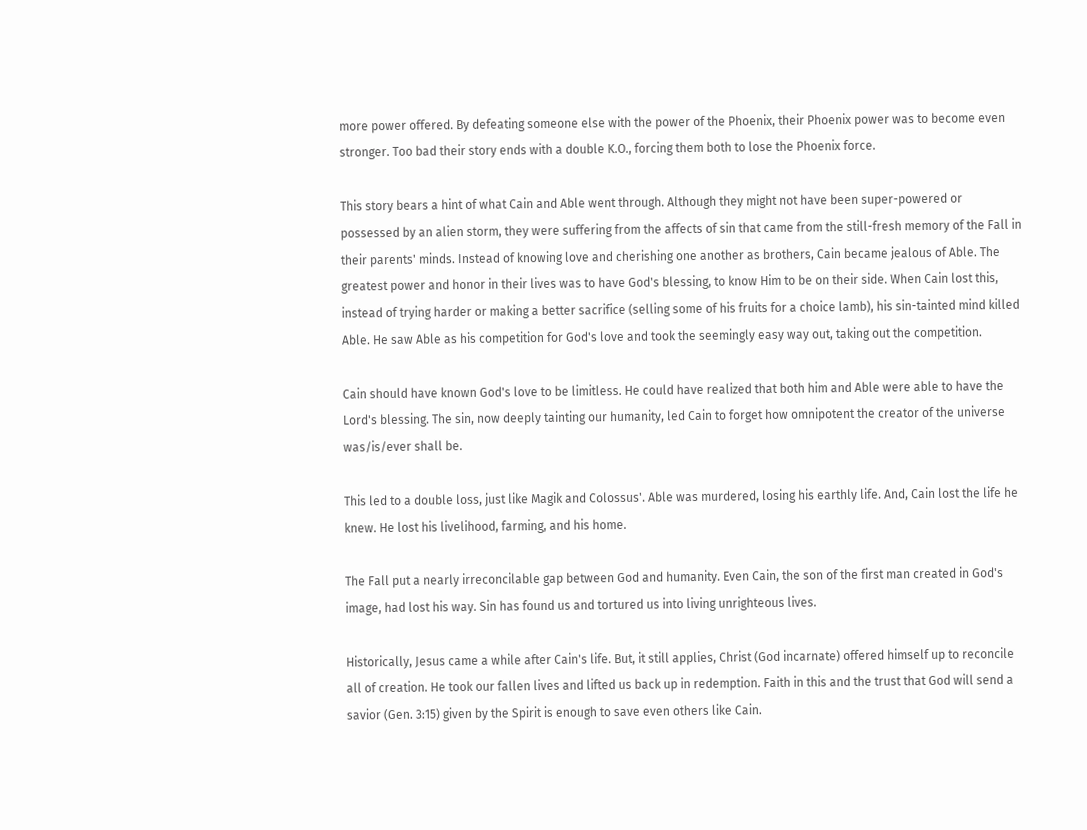more power offered. By defeating someone else with the power of the Phoenix, their Phoenix power was to become even stronger. Too bad their story ends with a double K.O., forcing them both to lose the Phoenix force.

This story bears a hint of what Cain and Able went through. Although they might not have been super-powered or possessed by an alien storm, they were suffering from the affects of sin that came from the still-fresh memory of the Fall in their parents' minds. Instead of knowing love and cherishing one another as brothers, Cain became jealous of Able. The greatest power and honor in their lives was to have God's blessing, to know Him to be on their side. When Cain lost this, instead of trying harder or making a better sacrifice (selling some of his fruits for a choice lamb), his sin-tainted mind killed Able. He saw Able as his competition for God's love and took the seemingly easy way out, taking out the competition.

Cain should have known God's love to be limitless. He could have realized that both him and Able were able to have the Lord's blessing. The sin, now deeply tainting our humanity, led Cain to forget how omnipotent the creator of the universe was/is/ever shall be.

This led to a double loss, just like Magik and Colossus'. Able was murdered, losing his earthly life. And, Cain lost the life he knew. He lost his livelihood, farming, and his home.

The Fall put a nearly irreconcilable gap between God and humanity. Even Cain, the son of the first man created in God's image, had lost his way. Sin has found us and tortured us into living unrighteous lives.

Historically, Jesus came a while after Cain's life. But, it still applies, Christ (God incarnate) offered himself up to reconcile all of creation. He took our fallen lives and lifted us back up in redemption. Faith in this and the trust that God will send a savior (Gen. 3:15) given by the Spirit is enough to save even others like Cain.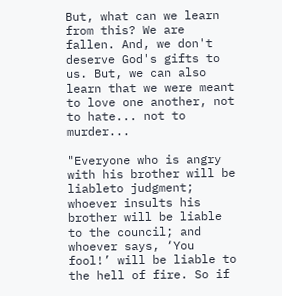But, what can we learn from this? We are fallen. And, we don't deserve God's gifts to us. But, we can also learn that we were meant to love one another, not to hate... not to murder...

"Everyone who is angry with his brother will be liableto judgment; whoever insults his brother will be liable to the council; and whoever says, ‘You fool!’ will be liable to the hell of fire. So if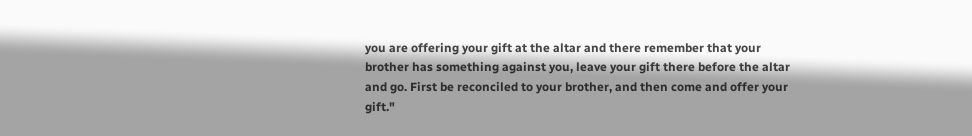you are offering your gift at the altar and there remember that your brother has something against you, leave your gift there before the altar and go. First be reconciled to your brother, and then come and offer your gift."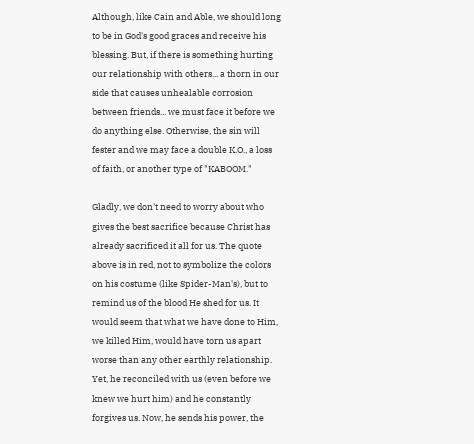Although, like Cain and Able, we should long to be in God's good graces and receive his blessing. But, if there is something hurting our relationship with others... a thorn in our side that causes unhealable corrosion between friends... we must face it before we do anything else. Otherwise, the sin will fester and we may face a double K.O., a loss of faith, or another type of "KABOOM."

Gladly, we don't need to worry about who gives the best sacrifice because Christ has already sacrificed it all for us. The quote above is in red, not to symbolize the colors on his costume (like Spider-Man's), but to remind us of the blood He shed for us. It would seem that what we have done to Him, we killed Him, would have torn us apart worse than any other earthly relationship. Yet, he reconciled with us (even before we knew we hurt him) and he constantly forgives us. Now, he sends his power, the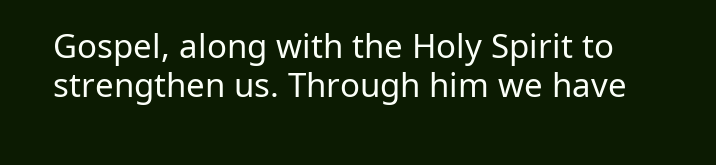Gospel, along with the Holy Spirit to strengthen us. Through him we have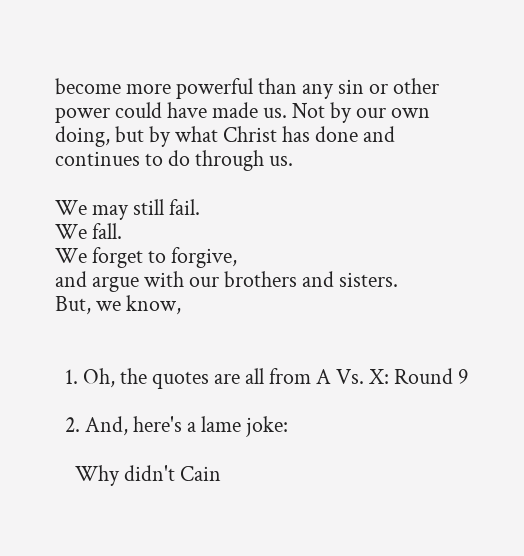become more powerful than any sin or other power could have made us. Not by our own doing, but by what Christ has done and continues to do through us.

We may still fail.
We fall.
We forget to forgive,
and argue with our brothers and sisters.
But, we know,


  1. Oh, the quotes are all from A Vs. X: Round 9

  2. And, here's a lame joke:

    Why didn't Cain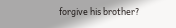forgive his brother?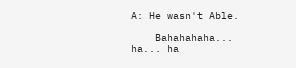A: He wasn't Able.

    Bahahahaha... ha... ha